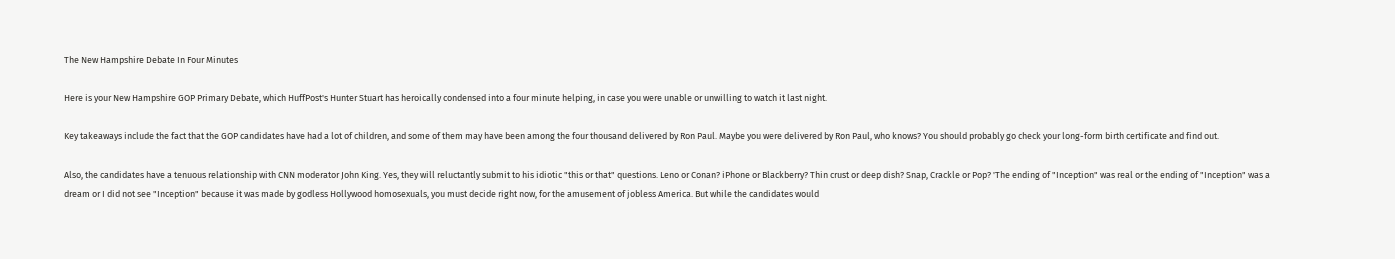The New Hampshire Debate In Four Minutes

Here is your New Hampshire GOP Primary Debate, which HuffPost's Hunter Stuart has heroically condensed into a four minute helping, in case you were unable or unwilling to watch it last night.

Key takeaways include the fact that the GOP candidates have had a lot of children, and some of them may have been among the four thousand delivered by Ron Paul. Maybe you were delivered by Ron Paul, who knows? You should probably go check your long-form birth certificate and find out.

Also, the candidates have a tenuous relationship with CNN moderator John King. Yes, they will reluctantly submit to his idiotic "this or that" questions. Leno or Conan? iPhone or Blackberry? Thin crust or deep dish? Snap, Crackle or Pop? 'The ending of "Inception" was real or the ending of "Inception" was a dream or I did not see "Inception" because it was made by godless Hollywood homosexuals, you must decide right now, for the amusement of jobless America. But while the candidates would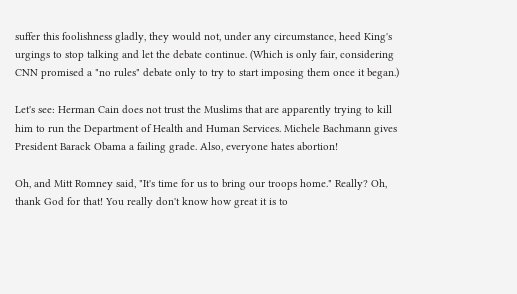suffer this foolishness gladly, they would not, under any circumstance, heed King's urgings to stop talking and let the debate continue. (Which is only fair, considering CNN promised a "no rules" debate only to try to start imposing them once it began.)

Let's see: Herman Cain does not trust the Muslims that are apparently trying to kill him to run the Department of Health and Human Services. Michele Bachmann gives President Barack Obama a failing grade. Also, everyone hates abortion!

Oh, and Mitt Romney said, "It's time for us to bring our troops home." Really? Oh, thank God for that! You really don't know how great it is to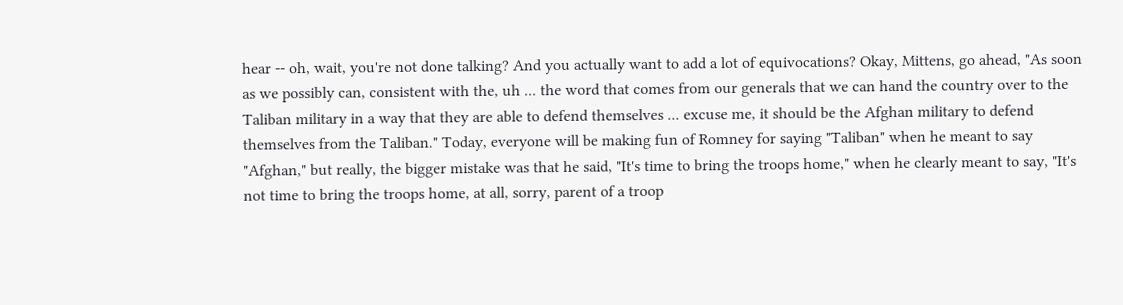hear -- oh, wait, you're not done talking? And you actually want to add a lot of equivocations? Okay, Mittens, go ahead, "As soon as we possibly can, consistent with the, uh ... the word that comes from our generals that we can hand the country over to the Taliban military in a way that they are able to defend themselves ... excuse me, it should be the Afghan military to defend themselves from the Taliban." Today, everyone will be making fun of Romney for saying "Taliban" when he meant to say "Afghan," but really, the bigger mistake was that he said, "It's time to bring the troops home," when he clearly meant to say, "It's not time to bring the troops home, at all, sorry, parent of a troop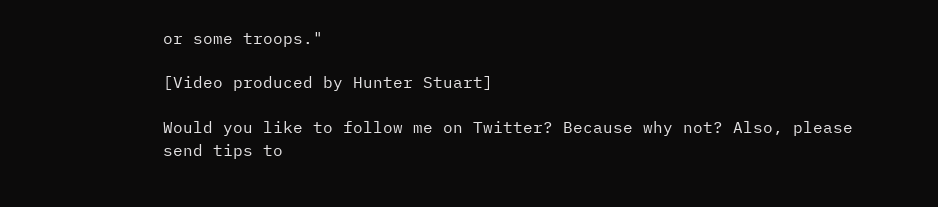or some troops."

[Video produced by Hunter Stuart]

Would you like to follow me on Twitter? Because why not? Also, please send tips to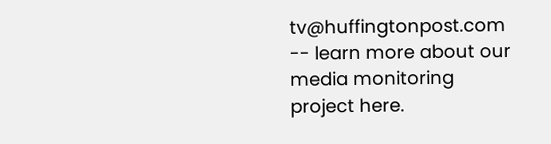tv@huffingtonpost.com -- learn more about our media monitoring project here.